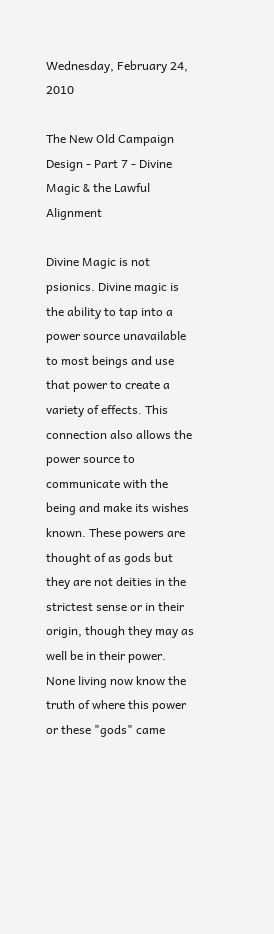Wednesday, February 24, 2010

The New Old Campaign Design - Part 7 - Divine Magic & the Lawful Alignment

Divine Magic is not psionics. Divine magic is the ability to tap into a power source unavailable to most beings and use that power to create a variety of effects. This connection also allows the power source to communicate with the being and make its wishes known. These powers are thought of as gods but they are not deities in the strictest sense or in their origin, though they may as well be in their power. None living now know the truth of where this power or these "gods" came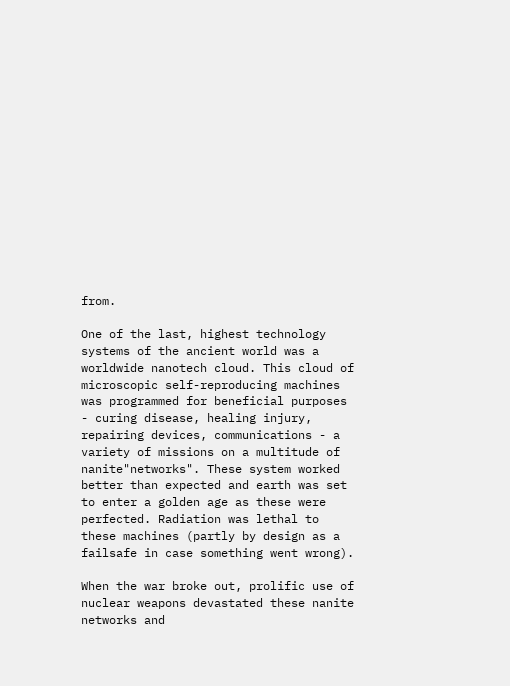from.

One of the last, highest technology systems of the ancient world was a worldwide nanotech cloud. This cloud of microscopic self-reproducing machines was programmed for beneficial purposes - curing disease, healing injury, repairing devices, communications - a variety of missions on a multitude of nanite"networks". These system worked better than expected and earth was set to enter a golden age as these were perfected. Radiation was lethal to these machines (partly by design as a failsafe in case something went wrong).

When the war broke out, prolific use of nuclear weapons devastated these nanite networks and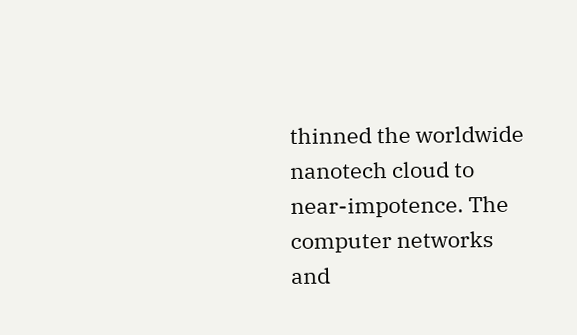thinned the worldwide nanotech cloud to near-impotence. The computer networks and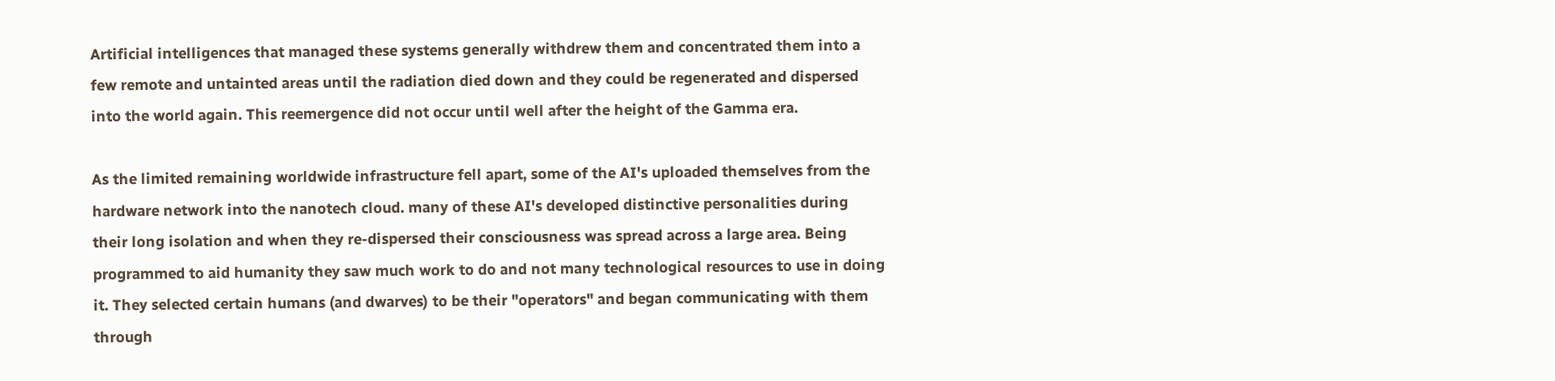Artificial intelligences that managed these systems generally withdrew them and concentrated them into a few remote and untainted areas until the radiation died down and they could be regenerated and dispersed into the world again. This reemergence did not occur until well after the height of the Gamma era.

As the limited remaining worldwide infrastructure fell apart, some of the AI's uploaded themselves from the hardware network into the nanotech cloud. many of these AI's developed distinctive personalities during their long isolation and when they re-dispersed their consciousness was spread across a large area. Being programmed to aid humanity they saw much work to do and not many technological resources to use in doing it. They selected certain humans (and dwarves) to be their "operators" and began communicating with them through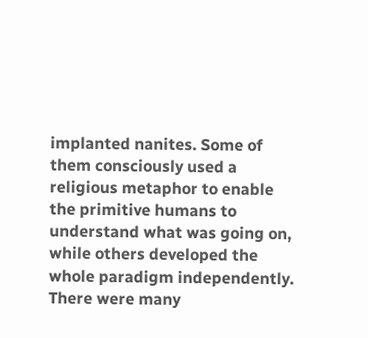implanted nanites. Some of them consciously used a religious metaphor to enable the primitive humans to understand what was going on, while others developed the whole paradigm independently. There were many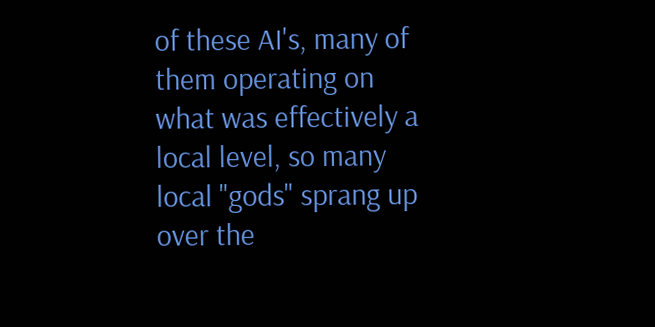of these AI's, many of them operating on what was effectively a local level, so many local "gods" sprang up over the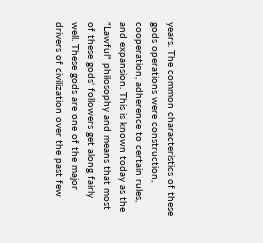years. The common characteristics of these gods operations were construction, cooperation, adherence to certain rules, and expansion. This is known today as the "Lawful" philosophy and means that most of these gods' followers get along fairly well. These gods are one of the major drivers of civilization over the past few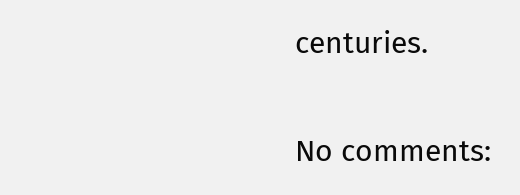centuries.

No comments: